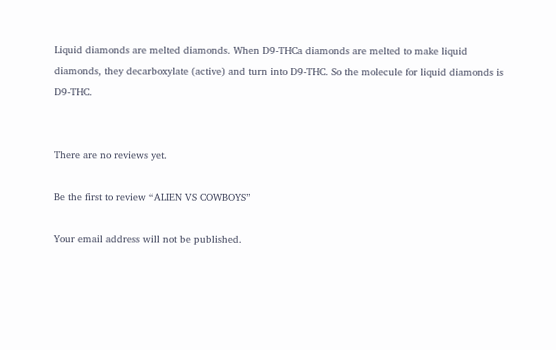Liquid diamonds are melted diamonds. When D9-THCa diamonds are melted to make liquid diamonds, they decarboxylate (active) and turn into D9-THC. So the molecule for liquid diamonds is D9-THC.


There are no reviews yet.

Be the first to review “ALIEN VS COWBOYS”

Your email address will not be published.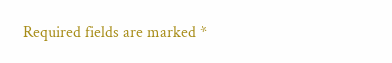Required fields are marked *